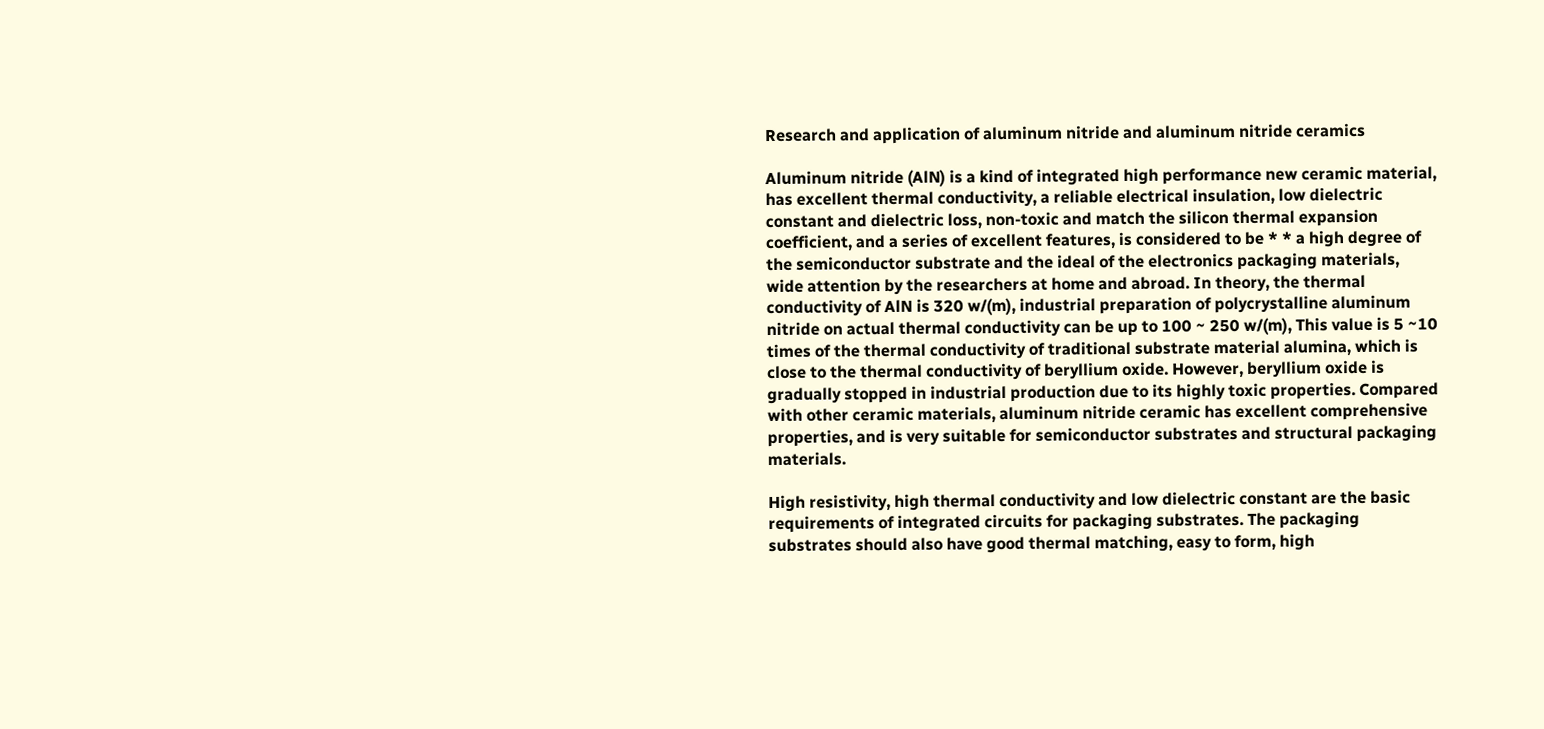Research and application of aluminum nitride and aluminum nitride ceramics

Aluminum nitride (AlN) is a kind of integrated high performance new ceramic material, has excellent thermal conductivity, a reliable electrical insulation, low dielectric constant and dielectric loss, non-toxic and match the silicon thermal expansion coefficient, and a series of excellent features, is considered to be * * a high degree of the semiconductor substrate and the ideal of the electronics packaging materials, wide attention by the researchers at home and abroad. In theory, the thermal conductivity of AlN is 320 w/(m), industrial preparation of polycrystalline aluminum nitride on actual thermal conductivity can be up to 100 ~ 250 w/(m), This value is 5 ~10 times of the thermal conductivity of traditional substrate material alumina, which is close to the thermal conductivity of beryllium oxide. However, beryllium oxide is gradually stopped in industrial production due to its highly toxic properties. Compared with other ceramic materials, aluminum nitride ceramic has excellent comprehensive properties, and is very suitable for semiconductor substrates and structural packaging materials.

High resistivity, high thermal conductivity and low dielectric constant are the basic requirements of integrated circuits for packaging substrates. The packaging substrates should also have good thermal matching, easy to form, high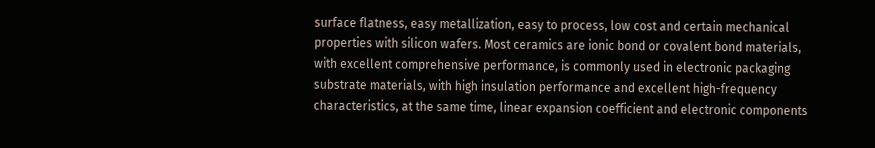surface flatness, easy metallization, easy to process, low cost and certain mechanical properties with silicon wafers. Most ceramics are ionic bond or covalent bond materials, with excellent comprehensive performance, is commonly used in electronic packaging substrate materials, with high insulation performance and excellent high-frequency characteristics, at the same time, linear expansion coefficient and electronic components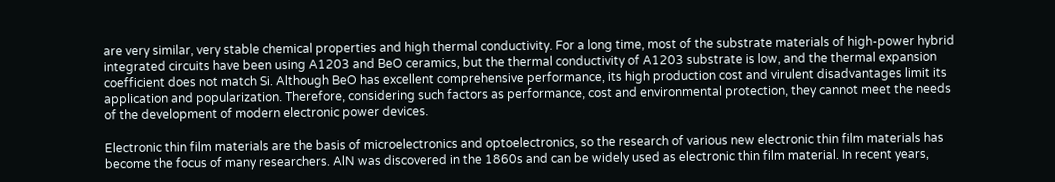are very similar, very stable chemical properties and high thermal conductivity. For a long time, most of the substrate materials of high-power hybrid integrated circuits have been using A1203 and BeO ceramics, but the thermal conductivity of A1203 substrate is low, and the thermal expansion coefficient does not match Si. Although BeO has excellent comprehensive performance, its high production cost and virulent disadvantages limit its application and popularization. Therefore, considering such factors as performance, cost and environmental protection, they cannot meet the needs of the development of modern electronic power devices.

Electronic thin film materials are the basis of microelectronics and optoelectronics, so the research of various new electronic thin film materials has become the focus of many researchers. AlN was discovered in the 1860s and can be widely used as electronic thin film material. In recent years,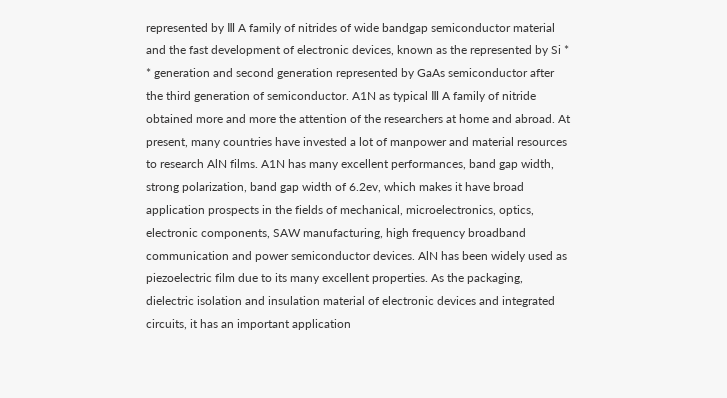represented by Ⅲ A family of nitrides of wide bandgap semiconductor material and the fast development of electronic devices, known as the represented by Si * * generation and second generation represented by GaAs semiconductor after the third generation of semiconductor. A1N as typical Ⅲ A family of nitride obtained more and more the attention of the researchers at home and abroad. At present, many countries have invested a lot of manpower and material resources to research AlN films. A1N has many excellent performances, band gap width, strong polarization, band gap width of 6.2ev, which makes it have broad application prospects in the fields of mechanical, microelectronics, optics, electronic components, SAW manufacturing, high frequency broadband communication and power semiconductor devices. AlN has been widely used as piezoelectric film due to its many excellent properties. As the packaging, dielectric isolation and insulation material of electronic devices and integrated circuits, it has an important application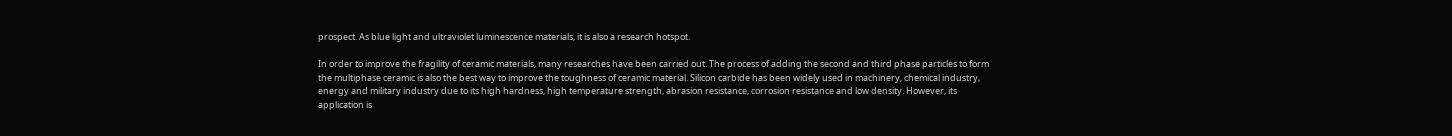prospect. As blue light and ultraviolet luminescence materials, it is also a research hotspot.

In order to improve the fragility of ceramic materials, many researches have been carried out. The process of adding the second and third phase particles to form the multiphase ceramic is also the best way to improve the toughness of ceramic material. Silicon carbide has been widely used in machinery, chemical industry, energy and military industry due to its high hardness, high temperature strength, abrasion resistance, corrosion resistance and low density. However, its application is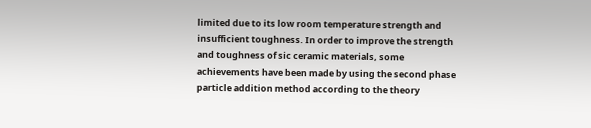limited due to its low room temperature strength and insufficient toughness. In order to improve the strength and toughness of sic ceramic materials, some achievements have been made by using the second phase particle addition method according to the theory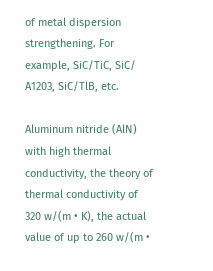of metal dispersion strengthening. For example, SiC/TiC, SiC/ A1203, SiC/TlB, etc.

Aluminum nitride (AlN) with high thermal conductivity, the theory of thermal conductivity of 320 w/(m • K), the actual value of up to 260 w/(m •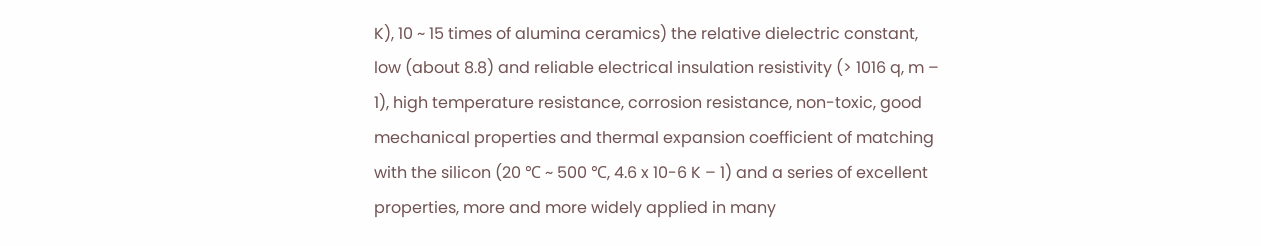K), 10 ~ 15 times of alumina ceramics) the relative dielectric constant, low (about 8.8) and reliable electrical insulation resistivity (> 1016 q, m – 1), high temperature resistance, corrosion resistance, non-toxic, good mechanical properties and thermal expansion coefficient of matching with the silicon (20 ℃ ~ 500 ℃, 4.6 x 10-6 K – 1) and a series of excellent properties, more and more widely applied in many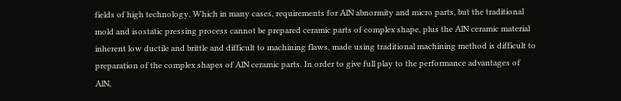fields of high technology, Which in many cases, requirements for AlN abnormity and micro parts, but the traditional mold and isostatic pressing process cannot be prepared ceramic parts of complex shape, plus the AlN ceramic material inherent low ductile and brittle and difficult to machining flaws, made using traditional machining method is difficult to preparation of the complex shapes of AlN ceramic parts. In order to give full play to the performance advantages of AlN,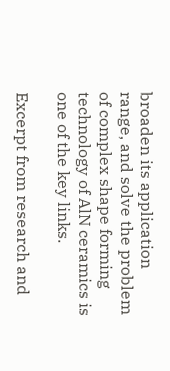broaden its application range, and solve the problem of complex shape forming technology of AlN ceramics is one of the key links.

Excerpt from research and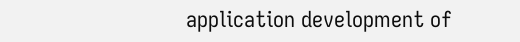application development of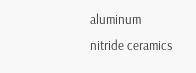aluminum nitride ceramics